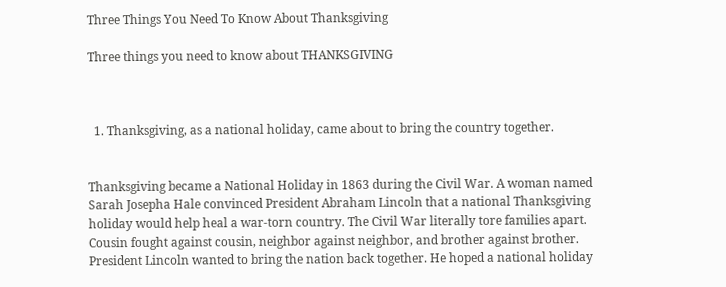Three Things You Need To Know About Thanksgiving

Three things you need to know about THANKSGIVING



  1. Thanksgiving, as a national holiday, came about to bring the country together.


Thanksgiving became a National Holiday in 1863 during the Civil War. A woman named Sarah Josepha Hale convinced President Abraham Lincoln that a national Thanksgiving holiday would help heal a war-torn country. The Civil War literally tore families apart. Cousin fought against cousin, neighbor against neighbor, and brother against brother.  President Lincoln wanted to bring the nation back together. He hoped a national holiday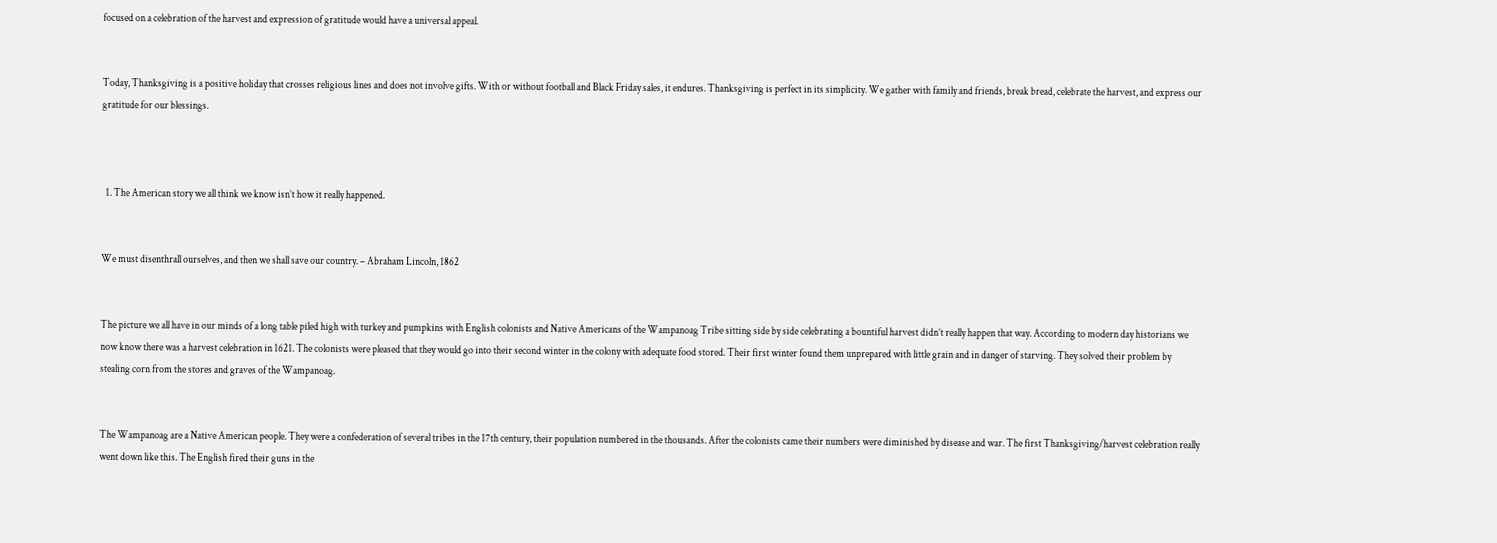focused on a celebration of the harvest and expression of gratitude would have a universal appeal.


Today, Thanksgiving is a positive holiday that crosses religious lines and does not involve gifts. With or without football and Black Friday sales, it endures. Thanksgiving is perfect in its simplicity. We gather with family and friends, break bread, celebrate the harvest, and express our gratitude for our blessings.



  1. The American story we all think we know isn’t how it really happened.


We must disenthrall ourselves, and then we shall save our country. – Abraham Lincoln, 1862


The picture we all have in our minds of a long table piled high with turkey and pumpkins with English colonists and Native Americans of the Wampanoag Tribe sitting side by side celebrating a bountiful harvest didn’t really happen that way. According to modern day historians we now know there was a harvest celebration in 1621. The colonists were pleased that they would go into their second winter in the colony with adequate food stored. Their first winter found them unprepared with little grain and in danger of starving. They solved their problem by stealing corn from the stores and graves of the Wampanoag.


The Wampanoag are a Native American people. They were a confederation of several tribes in the 17th century, their population numbered in the thousands. After the colonists came their numbers were diminished by disease and war. The first Thanksgiving/harvest celebration really went down like this. The English fired their guns in the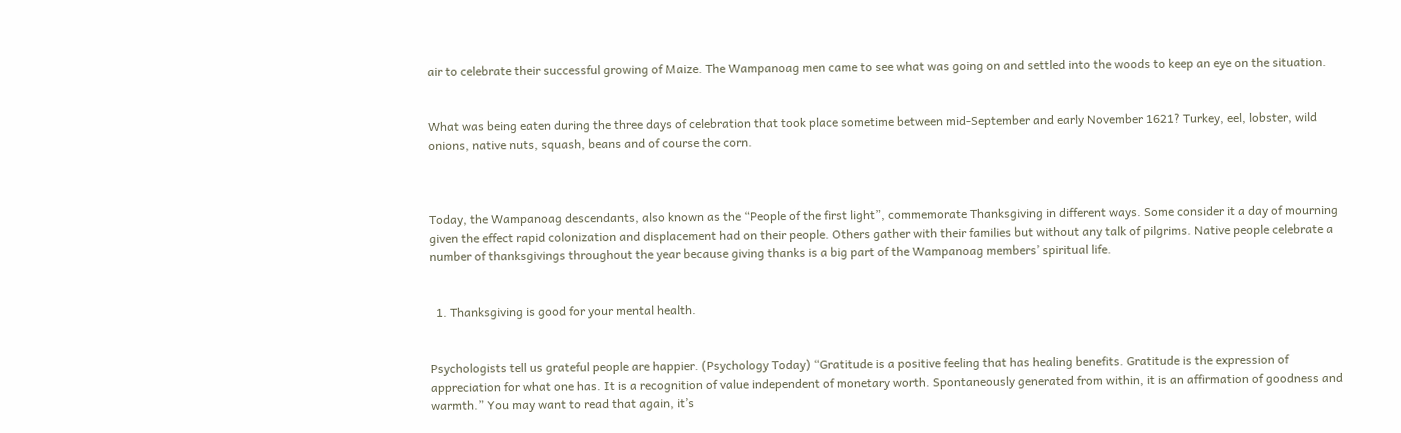air to celebrate their successful growing of Maize. The Wampanoag men came to see what was going on and settled into the woods to keep an eye on the situation.


What was being eaten during the three days of celebration that took place sometime between mid-September and early November 1621? Turkey, eel, lobster, wild onions, native nuts, squash, beans and of course the corn.



Today, the Wampanoag descendants, also known as the “People of the first light”, commemorate Thanksgiving in different ways. Some consider it a day of mourning given the effect rapid colonization and displacement had on their people. Others gather with their families but without any talk of pilgrims. Native people celebrate a number of thanksgivings throughout the year because giving thanks is a big part of the Wampanoag members’ spiritual life.


  1. Thanksgiving is good for your mental health.


Psychologists tell us grateful people are happier. (Psychology Today) “Gratitude is a positive feeling that has healing benefits. Gratitude is the expression of appreciation for what one has. It is a recognition of value independent of monetary worth. Spontaneously generated from within, it is an affirmation of goodness and warmth.” You may want to read that again, it’s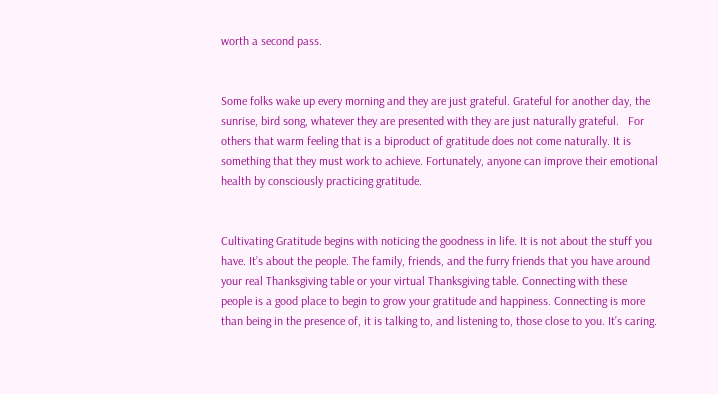worth a second pass.


Some folks wake up every morning and they are just grateful. Grateful for another day, the sunrise, bird song, whatever they are presented with they are just naturally grateful.   For others that warm feeling that is a biproduct of gratitude does not come naturally. It is something that they must work to achieve. Fortunately, anyone can improve their emotional health by consciously practicing gratitude.


Cultivating Gratitude begins with noticing the goodness in life. It is not about the stuff you have. It’s about the people. The family, friends, and the furry friends that you have around your real Thanksgiving table or your virtual Thanksgiving table. Connecting with these people is a good place to begin to grow your gratitude and happiness. Connecting is more than being in the presence of, it is talking to, and listening to, those close to you. It’s caring.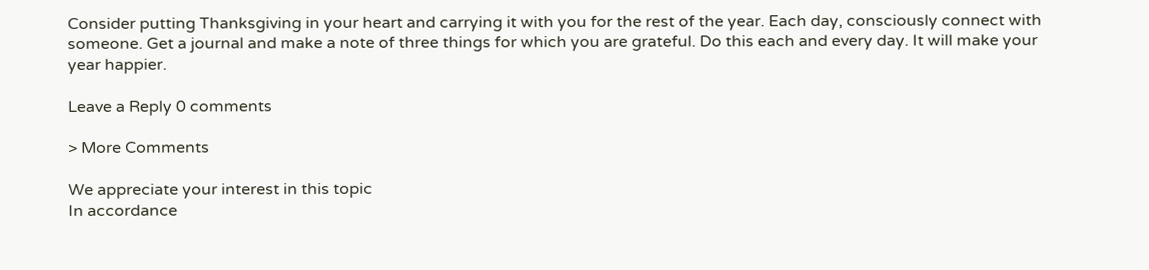Consider putting Thanksgiving in your heart and carrying it with you for the rest of the year. Each day, consciously connect with someone. Get a journal and make a note of three things for which you are grateful. Do this each and every day. It will make your year happier.

Leave a Reply 0 comments

> More Comments

We appreciate your interest in this topic
In accordance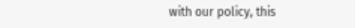with our policy, this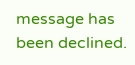message has been declined.